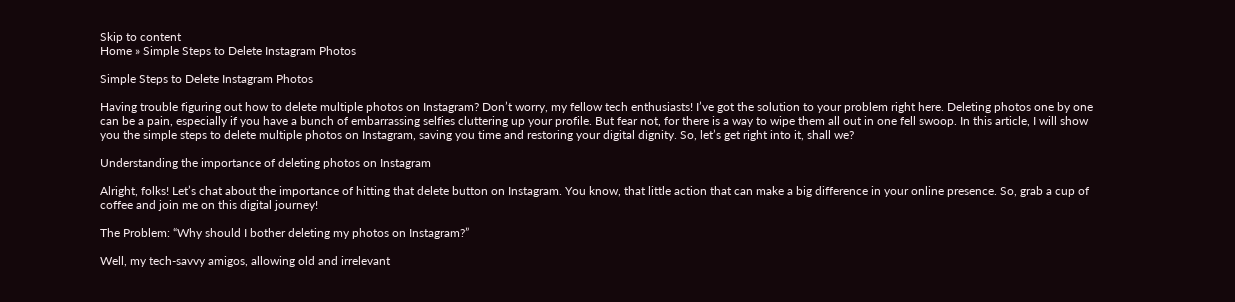Skip to content
Home » Simple Steps to Delete Instagram Photos

Simple Steps to Delete Instagram Photos

Having trouble figuring out how to delete multiple photos on Instagram? Don’t worry, my fellow tech enthusiasts! I’ve got the solution to your problem right here. Deleting photos one by one can be a pain, especially if you have a bunch of embarrassing selfies cluttering up your profile. But fear not, for there is a way to wipe them all out in one fell swoop. In this article, I will show you the simple steps to delete multiple photos on Instagram, saving you time and restoring your digital dignity. So, let’s get right into it, shall we?

Understanding the importance of deleting photos on Instagram

Alright, folks! Let’s chat about the importance of hitting that delete button on Instagram. You know, that little action that can make a big difference in your online presence. So, grab a cup of coffee and join me on this digital journey!

The Problem: “Why should I bother deleting my photos on Instagram?”

Well, my tech-savvy amigos, allowing old and irrelevant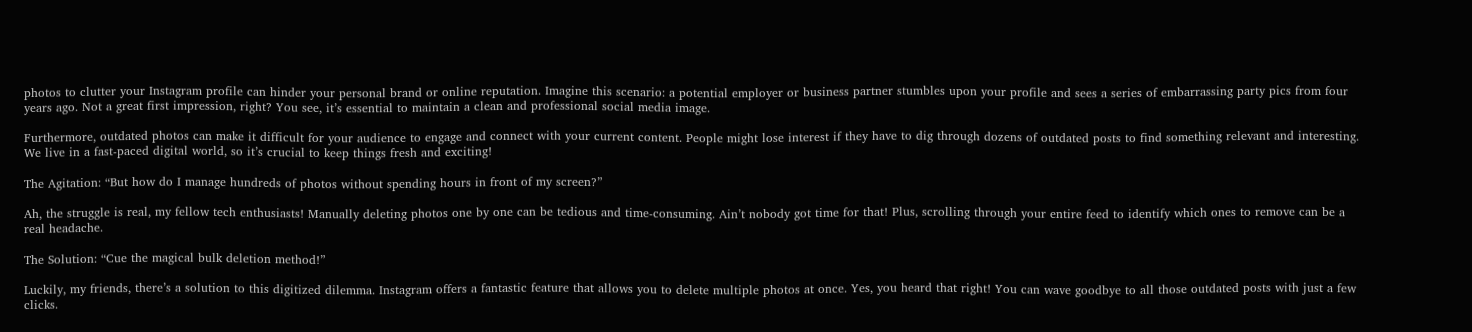photos to clutter your Instagram profile can hinder your personal brand or online reputation. Imagine this scenario: a potential employer or business partner stumbles upon your profile and sees a series of embarrassing party pics from four years ago. Not a great first impression, right? You see, it’s essential to maintain a clean and professional social media image.

Furthermore, outdated photos can make it difficult for your audience to engage and connect with your current content. People might lose interest if they have to dig through dozens of outdated posts to find something relevant and interesting. We live in a fast-paced digital world, so it’s crucial to keep things fresh and exciting!

The Agitation: “But how do I manage hundreds of photos without spending hours in front of my screen?”

Ah, the struggle is real, my fellow tech enthusiasts! Manually deleting photos one by one can be tedious and time-consuming. Ain’t nobody got time for that! Plus, scrolling through your entire feed to identify which ones to remove can be a real headache.

The Solution: “Cue the magical bulk deletion method!”

Luckily, my friends, there’s a solution to this digitized dilemma. Instagram offers a fantastic feature that allows you to delete multiple photos at once. Yes, you heard that right! You can wave goodbye to all those outdated posts with just a few clicks.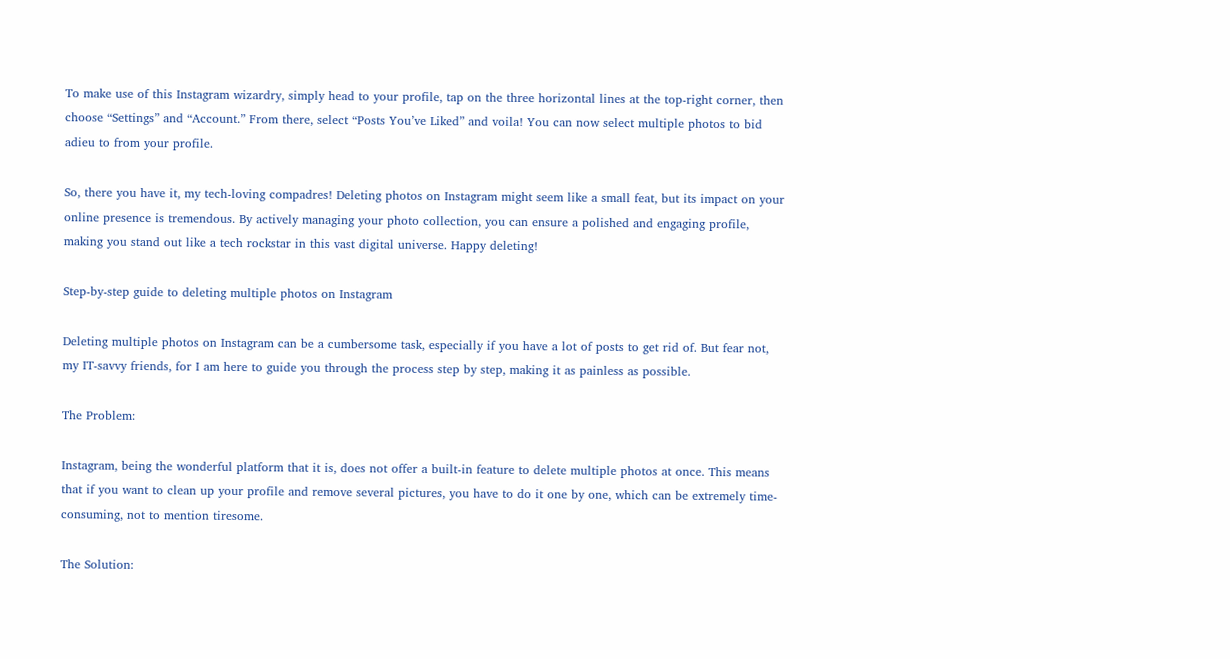To make use of this Instagram wizardry, simply head to your profile, tap on the three horizontal lines at the top-right corner, then choose “Settings” and “Account.” From there, select “Posts You’ve Liked” and voila! You can now select multiple photos to bid adieu to from your profile.

So, there you have it, my tech-loving compadres! Deleting photos on Instagram might seem like a small feat, but its impact on your online presence is tremendous. By actively managing your photo collection, you can ensure a polished and engaging profile, making you stand out like a tech rockstar in this vast digital universe. Happy deleting!

Step-by-step guide to deleting multiple photos on Instagram

Deleting multiple photos on Instagram can be a cumbersome task, especially if you have a lot of posts to get rid of. But fear not, my IT-savvy friends, for I am here to guide you through the process step by step, making it as painless as possible.

The Problem:

Instagram, being the wonderful platform that it is, does not offer a built-in feature to delete multiple photos at once. This means that if you want to clean up your profile and remove several pictures, you have to do it one by one, which can be extremely time-consuming, not to mention tiresome.

The Solution: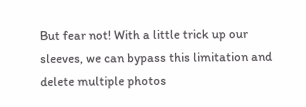But fear not! With a little trick up our sleeves, we can bypass this limitation and delete multiple photos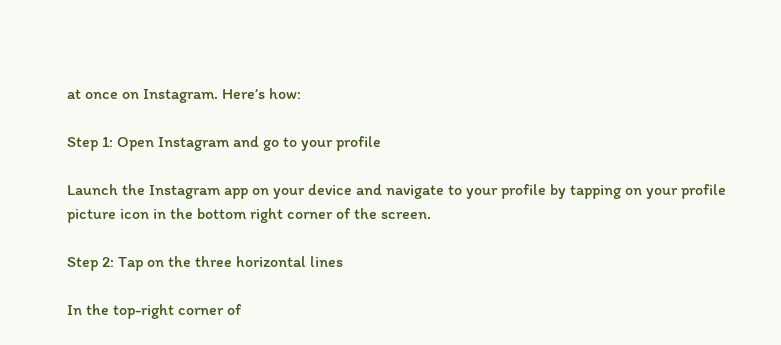at once on Instagram. Here’s how:

Step 1: Open Instagram and go to your profile

Launch the Instagram app on your device and navigate to your profile by tapping on your profile picture icon in the bottom right corner of the screen.

Step 2: Tap on the three horizontal lines

In the top-right corner of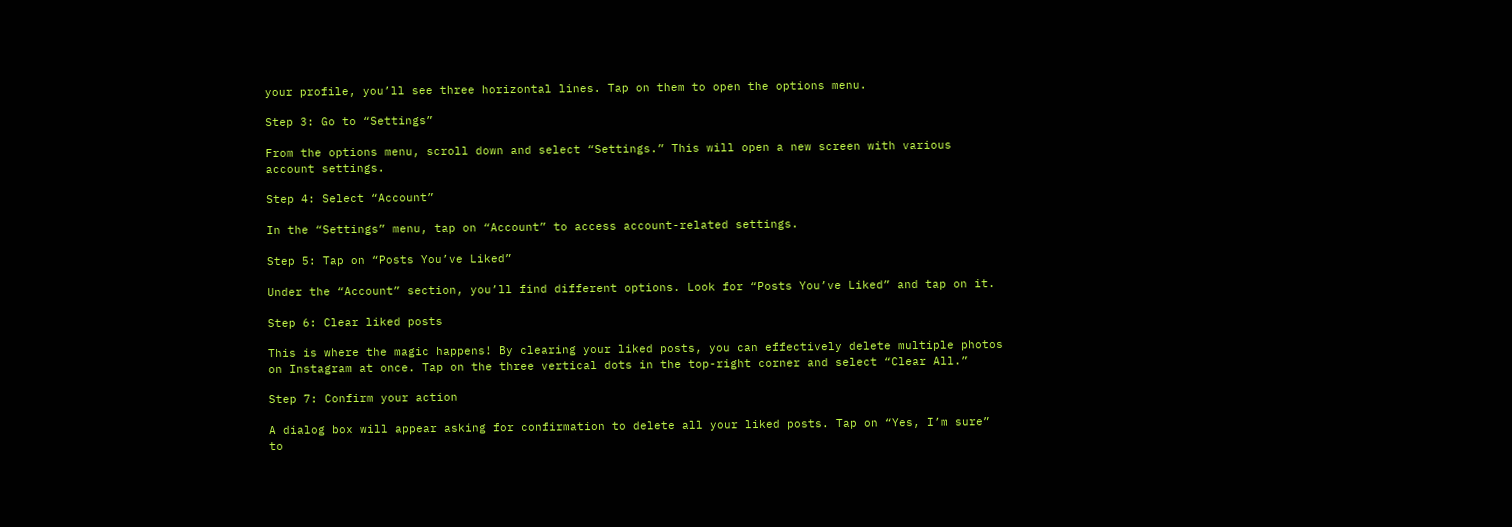your profile, you’ll see three horizontal lines. Tap on them to open the options menu.

Step 3: Go to “Settings”

From the options menu, scroll down and select “Settings.” This will open a new screen with various account settings.

Step 4: Select “Account”

In the “Settings” menu, tap on “Account” to access account-related settings.

Step 5: Tap on “Posts You’ve Liked”

Under the “Account” section, you’ll find different options. Look for “Posts You’ve Liked” and tap on it.

Step 6: Clear liked posts

This is where the magic happens! By clearing your liked posts, you can effectively delete multiple photos on Instagram at once. Tap on the three vertical dots in the top-right corner and select “Clear All.”

Step 7: Confirm your action

A dialog box will appear asking for confirmation to delete all your liked posts. Tap on “Yes, I’m sure” to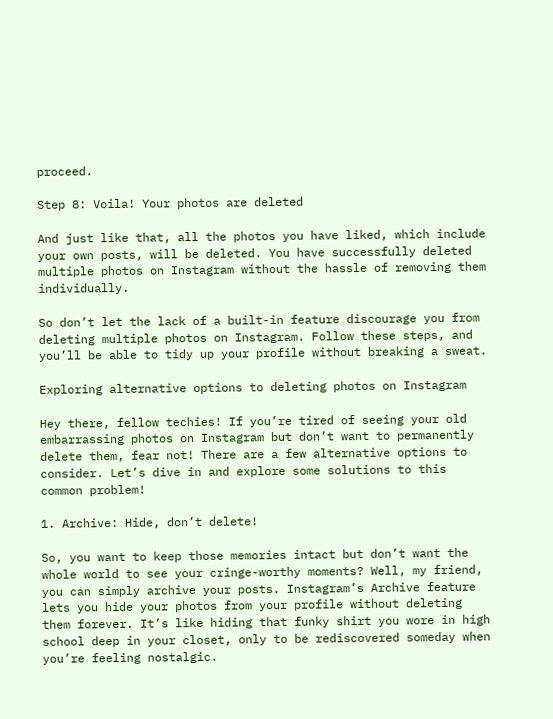proceed.

Step 8: Voila! Your photos are deleted

And just like that, all the photos you have liked, which include your own posts, will be deleted. You have successfully deleted multiple photos on Instagram without the hassle of removing them individually.

So don’t let the lack of a built-in feature discourage you from deleting multiple photos on Instagram. Follow these steps, and you’ll be able to tidy up your profile without breaking a sweat.

Exploring alternative options to deleting photos on Instagram

Hey there, fellow techies! If you’re tired of seeing your old embarrassing photos on Instagram but don’t want to permanently delete them, fear not! There are a few alternative options to consider. Let’s dive in and explore some solutions to this common problem!

1. Archive: Hide, don’t delete!

So, you want to keep those memories intact but don’t want the whole world to see your cringe-worthy moments? Well, my friend, you can simply archive your posts. Instagram’s Archive feature lets you hide your photos from your profile without deleting them forever. It’s like hiding that funky shirt you wore in high school deep in your closet, only to be rediscovered someday when you’re feeling nostalgic.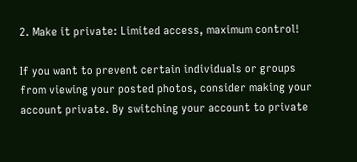2. Make it private: Limited access, maximum control!

If you want to prevent certain individuals or groups from viewing your posted photos, consider making your account private. By switching your account to private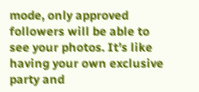mode, only approved followers will be able to see your photos. It’s like having your own exclusive party and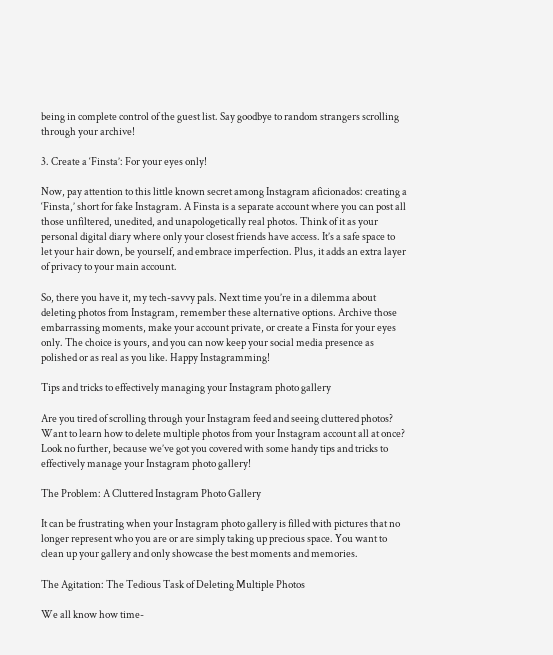being in complete control of the guest list. Say goodbye to random strangers scrolling through your archive!

3. Create a ‘Finsta’: For your eyes only!

Now, pay attention to this little known secret among Instagram aficionados: creating a ‘Finsta,’ short for fake Instagram. A Finsta is a separate account where you can post all those unfiltered, unedited, and unapologetically real photos. Think of it as your personal digital diary where only your closest friends have access. It’s a safe space to let your hair down, be yourself, and embrace imperfection. Plus, it adds an extra layer of privacy to your main account.

So, there you have it, my tech-savvy pals. Next time you’re in a dilemma about deleting photos from Instagram, remember these alternative options. Archive those embarrassing moments, make your account private, or create a Finsta for your eyes only. The choice is yours, and you can now keep your social media presence as polished or as real as you like. Happy Instagramming!

Tips and tricks to effectively managing your Instagram photo gallery

Are you tired of scrolling through your Instagram feed and seeing cluttered photos? Want to learn how to delete multiple photos from your Instagram account all at once? Look no further, because we’ve got you covered with some handy tips and tricks to effectively manage your Instagram photo gallery!

The Problem: A Cluttered Instagram Photo Gallery

It can be frustrating when your Instagram photo gallery is filled with pictures that no longer represent who you are or are simply taking up precious space. You want to clean up your gallery and only showcase the best moments and memories.

The Agitation: The Tedious Task of Deleting Multiple Photos

We all know how time-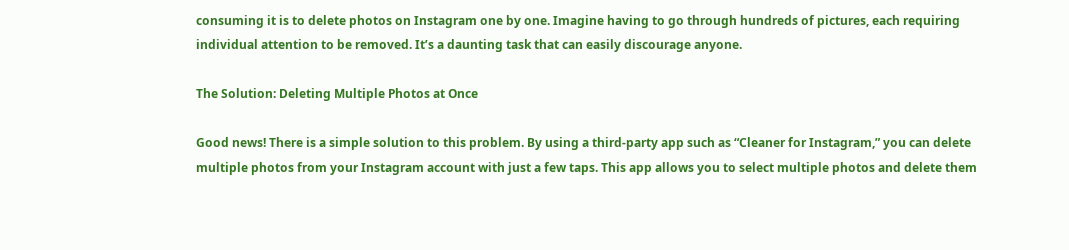consuming it is to delete photos on Instagram one by one. Imagine having to go through hundreds of pictures, each requiring individual attention to be removed. It’s a daunting task that can easily discourage anyone.

The Solution: Deleting Multiple Photos at Once

Good news! There is a simple solution to this problem. By using a third-party app such as “Cleaner for Instagram,” you can delete multiple photos from your Instagram account with just a few taps. This app allows you to select multiple photos and delete them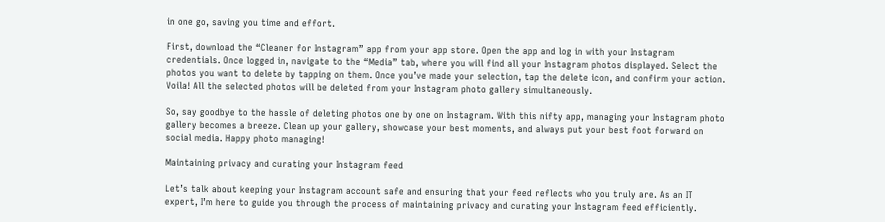in one go, saving you time and effort.

First, download the “Cleaner for Instagram” app from your app store. Open the app and log in with your Instagram credentials. Once logged in, navigate to the “Media” tab, where you will find all your Instagram photos displayed. Select the photos you want to delete by tapping on them. Once you’ve made your selection, tap the delete icon, and confirm your action. Voila! All the selected photos will be deleted from your Instagram photo gallery simultaneously.

So, say goodbye to the hassle of deleting photos one by one on Instagram. With this nifty app, managing your Instagram photo gallery becomes a breeze. Clean up your gallery, showcase your best moments, and always put your best foot forward on social media. Happy photo managing!

Maintaining privacy and curating your Instagram feed

Let’s talk about keeping your Instagram account safe and ensuring that your feed reflects who you truly are. As an IT expert, I’m here to guide you through the process of maintaining privacy and curating your Instagram feed efficiently.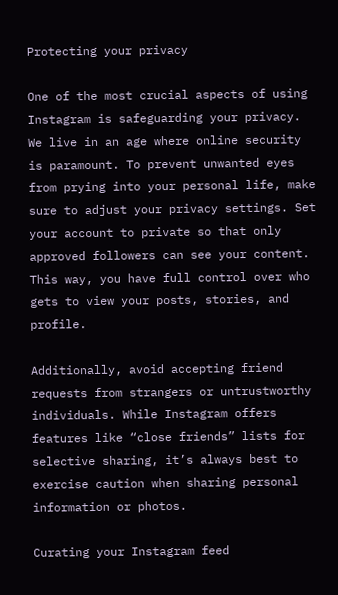Protecting your privacy

One of the most crucial aspects of using Instagram is safeguarding your privacy. We live in an age where online security is paramount. To prevent unwanted eyes from prying into your personal life, make sure to adjust your privacy settings. Set your account to private so that only approved followers can see your content. This way, you have full control over who gets to view your posts, stories, and profile.

Additionally, avoid accepting friend requests from strangers or untrustworthy individuals. While Instagram offers features like “close friends” lists for selective sharing, it’s always best to exercise caution when sharing personal information or photos.

Curating your Instagram feed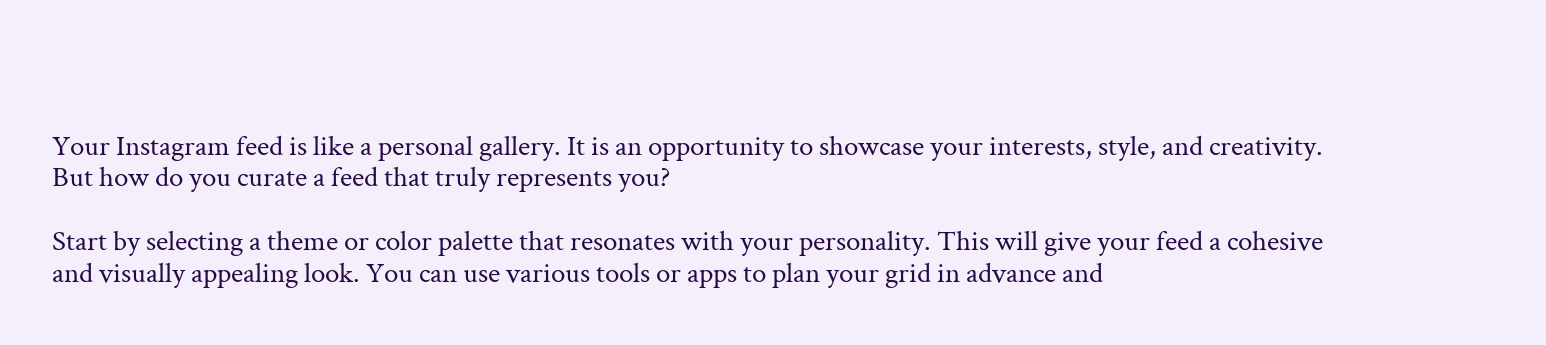Your Instagram feed is like a personal gallery. It is an opportunity to showcase your interests, style, and creativity. But how do you curate a feed that truly represents you?

Start by selecting a theme or color palette that resonates with your personality. This will give your feed a cohesive and visually appealing look. You can use various tools or apps to plan your grid in advance and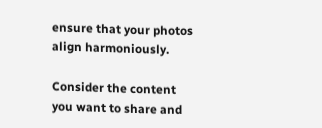ensure that your photos align harmoniously.

Consider the content you want to share and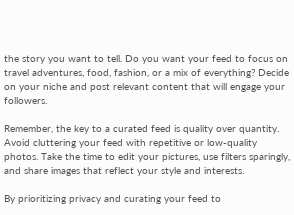the story you want to tell. Do you want your feed to focus on travel adventures, food, fashion, or a mix of everything? Decide on your niche and post relevant content that will engage your followers.

Remember, the key to a curated feed is quality over quantity. Avoid cluttering your feed with repetitive or low-quality photos. Take the time to edit your pictures, use filters sparingly, and share images that reflect your style and interests.

By prioritizing privacy and curating your feed to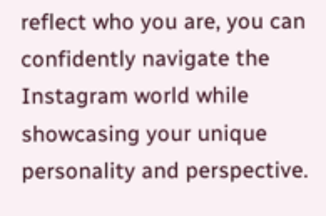reflect who you are, you can confidently navigate the Instagram world while showcasing your unique personality and perspective.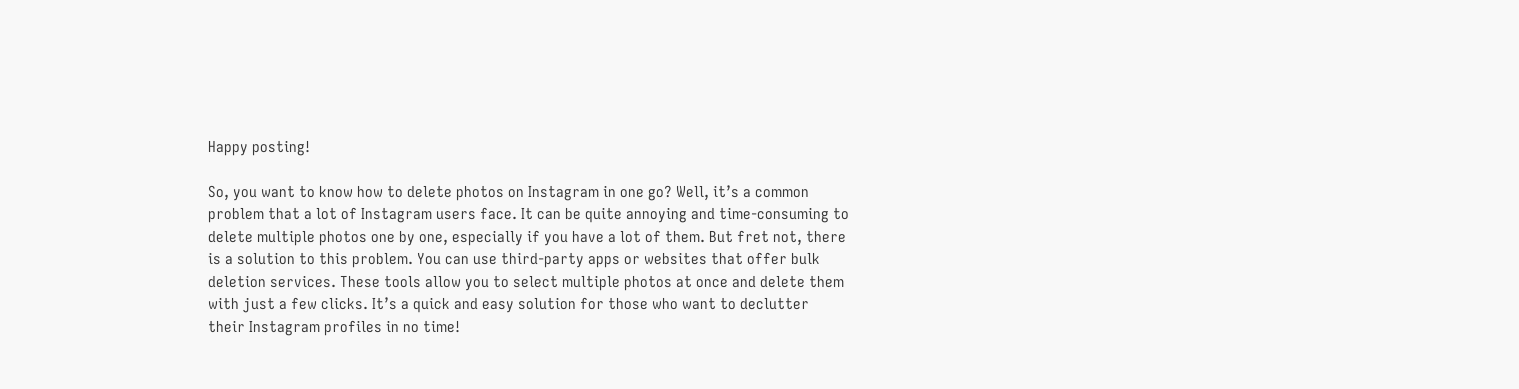Happy posting!

So, you want to know how to delete photos on Instagram in one go? Well, it’s a common problem that a lot of Instagram users face. It can be quite annoying and time-consuming to delete multiple photos one by one, especially if you have a lot of them. But fret not, there is a solution to this problem. You can use third-party apps or websites that offer bulk deletion services. These tools allow you to select multiple photos at once and delete them with just a few clicks. It’s a quick and easy solution for those who want to declutter their Instagram profiles in no time!